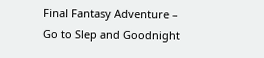Final Fantasy Adventure – Go to Slep and Goodnight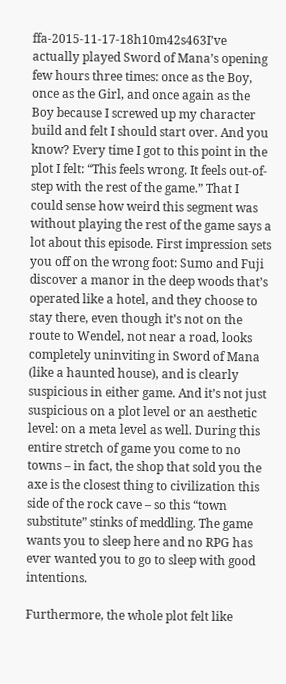ffa-2015-11-17-18h10m42s463I’ve actually played Sword of Mana’s opening few hours three times: once as the Boy, once as the Girl, and once again as the Boy because I screwed up my character build and felt I should start over. And you know? Every time I got to this point in the plot I felt: “This feels wrong. It feels out-of-step with the rest of the game.” That I could sense how weird this segment was without playing the rest of the game says a lot about this episode. First impression sets you off on the wrong foot: Sumo and Fuji discover a manor in the deep woods that’s operated like a hotel, and they choose to stay there, even though it’s not on the route to Wendel, not near a road, looks completely uninviting in Sword of Mana (like a haunted house), and is clearly suspicious in either game. And it’s not just suspicious on a plot level or an aesthetic level: on a meta level as well. During this entire stretch of game you come to no towns – in fact, the shop that sold you the axe is the closest thing to civilization this side of the rock cave – so this “town substitute” stinks of meddling. The game wants you to sleep here and no RPG has ever wanted you to go to sleep with good intentions.

Furthermore, the whole plot felt like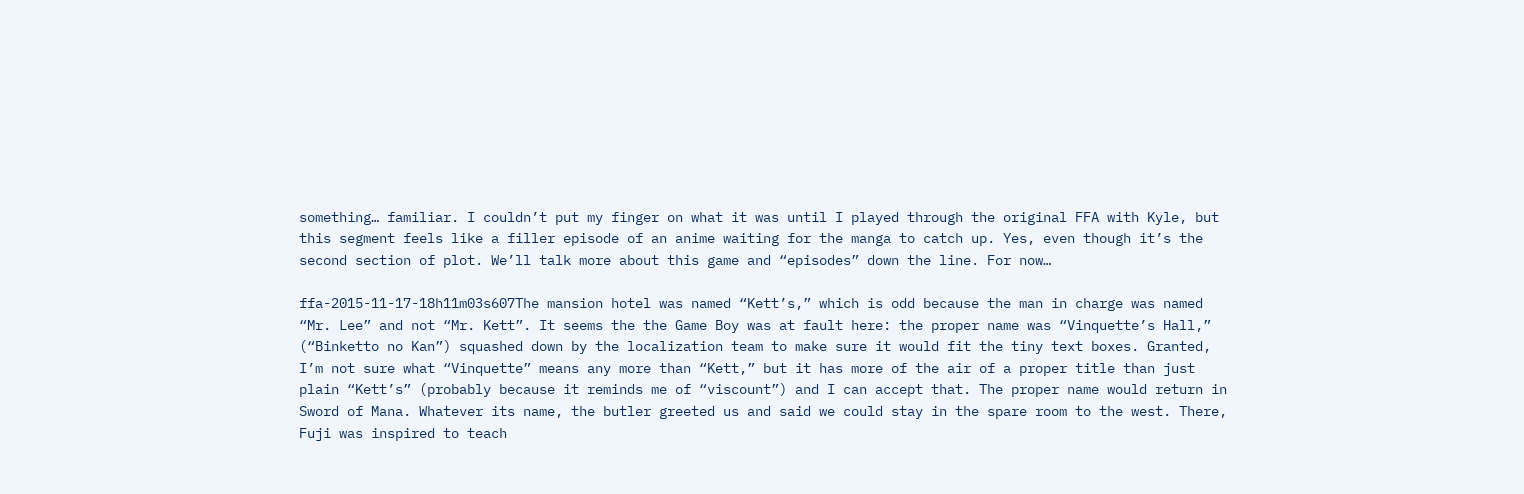something… familiar. I couldn’t put my finger on what it was until I played through the original FFA with Kyle, but this segment feels like a filler episode of an anime waiting for the manga to catch up. Yes, even though it’s the second section of plot. We’ll talk more about this game and “episodes” down the line. For now…

ffa-2015-11-17-18h11m03s607The mansion hotel was named “Kett’s,” which is odd because the man in charge was named “Mr. Lee” and not “Mr. Kett”. It seems the the Game Boy was at fault here: the proper name was “Vinquette’s Hall,” (“Binketto no Kan”) squashed down by the localization team to make sure it would fit the tiny text boxes. Granted, I’m not sure what “Vinquette” means any more than “Kett,” but it has more of the air of a proper title than just plain “Kett’s” (probably because it reminds me of “viscount”) and I can accept that. The proper name would return in Sword of Mana. Whatever its name, the butler greeted us and said we could stay in the spare room to the west. There, Fuji was inspired to teach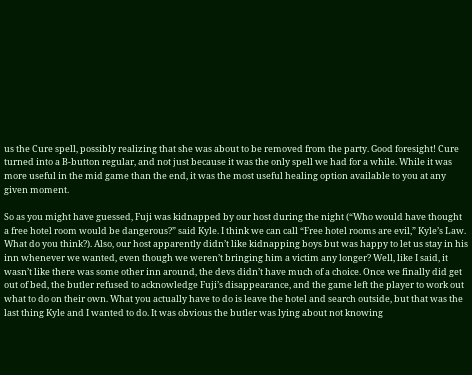us the Cure spell, possibly realizing that she was about to be removed from the party. Good foresight! Cure turned into a B-button regular, and not just because it was the only spell we had for a while. While it was more useful in the mid game than the end, it was the most useful healing option available to you at any given moment.

So as you might have guessed, Fuji was kidnapped by our host during the night (“Who would have thought a free hotel room would be dangerous?” said Kyle. I think we can call “Free hotel rooms are evil,” Kyle’s Law. What do you think?). Also, our host apparently didn’t like kidnapping boys but was happy to let us stay in his inn whenever we wanted, even though we weren’t bringing him a victim any longer? Well, like I said, it wasn’t like there was some other inn around, the devs didn’t have much of a choice. Once we finally did get out of bed, the butler refused to acknowledge Fuji’s disappearance, and the game left the player to work out what to do on their own. What you actually have to do is leave the hotel and search outside, but that was the last thing Kyle and I wanted to do. It was obvious the butler was lying about not knowing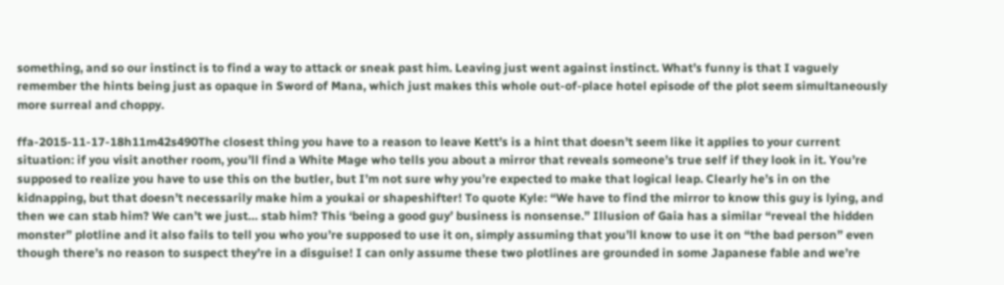something, and so our instinct is to find a way to attack or sneak past him. Leaving just went against instinct. What’s funny is that I vaguely remember the hints being just as opaque in Sword of Mana, which just makes this whole out-of-place hotel episode of the plot seem simultaneously more surreal and choppy.

ffa-2015-11-17-18h11m42s490The closest thing you have to a reason to leave Kett’s is a hint that doesn’t seem like it applies to your current situation: if you visit another room, you’ll find a White Mage who tells you about a mirror that reveals someone’s true self if they look in it. You’re supposed to realize you have to use this on the butler, but I’m not sure why you’re expected to make that logical leap. Clearly he’s in on the kidnapping, but that doesn’t necessarily make him a youkai or shapeshifter! To quote Kyle: “We have to find the mirror to know this guy is lying, and then we can stab him? We can’t we just… stab him? This ‘being a good guy’ business is nonsense.” Illusion of Gaia has a similar “reveal the hidden monster” plotline and it also fails to tell you who you’re supposed to use it on, simply assuming that you’ll know to use it on “the bad person” even though there’s no reason to suspect they’re in a disguise! I can only assume these two plotlines are grounded in some Japanese fable and we’re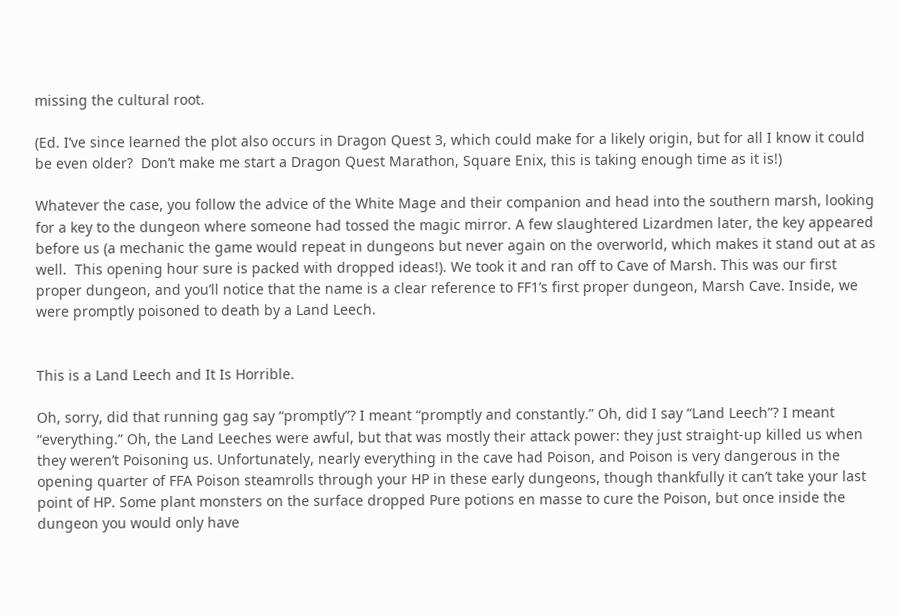missing the cultural root.

(Ed. I’ve since learned the plot also occurs in Dragon Quest 3, which could make for a likely origin, but for all I know it could be even older?  Don’t make me start a Dragon Quest Marathon, Square Enix, this is taking enough time as it is!)

Whatever the case, you follow the advice of the White Mage and their companion and head into the southern marsh, looking for a key to the dungeon where someone had tossed the magic mirror. A few slaughtered Lizardmen later, the key appeared before us (a mechanic the game would repeat in dungeons but never again on the overworld, which makes it stand out at as well.  This opening hour sure is packed with dropped ideas!). We took it and ran off to Cave of Marsh. This was our first proper dungeon, and you’ll notice that the name is a clear reference to FF1’s first proper dungeon, Marsh Cave. Inside, we were promptly poisoned to death by a Land Leech.


This is a Land Leech and It Is Horrible.

Oh, sorry, did that running gag say “promptly”? I meant “promptly and constantly.” Oh, did I say “Land Leech”? I meant “everything.” Oh, the Land Leeches were awful, but that was mostly their attack power: they just straight-up killed us when they weren’t Poisoning us. Unfortunately, nearly everything in the cave had Poison, and Poison is very dangerous in the opening quarter of FFA Poison steamrolls through your HP in these early dungeons, though thankfully it can’t take your last point of HP. Some plant monsters on the surface dropped Pure potions en masse to cure the Poison, but once inside the dungeon you would only have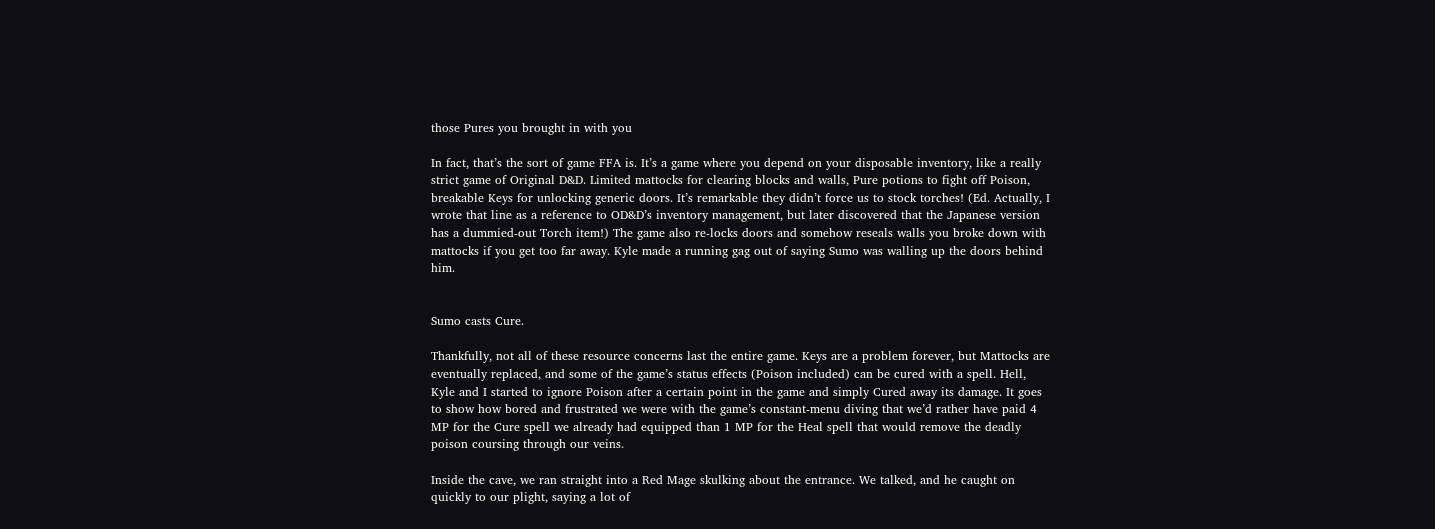those Pures you brought in with you

In fact, that’s the sort of game FFA is. It’s a game where you depend on your disposable inventory, like a really strict game of Original D&D. Limited mattocks for clearing blocks and walls, Pure potions to fight off Poison, breakable Keys for unlocking generic doors. It’s remarkable they didn’t force us to stock torches! (Ed. Actually, I wrote that line as a reference to OD&D’s inventory management, but later discovered that the Japanese version has a dummied-out Torch item!) The game also re-locks doors and somehow reseals walls you broke down with mattocks if you get too far away. Kyle made a running gag out of saying Sumo was walling up the doors behind him.


Sumo casts Cure.

Thankfully, not all of these resource concerns last the entire game. Keys are a problem forever, but Mattocks are eventually replaced, and some of the game’s status effects (Poison included) can be cured with a spell. Hell, Kyle and I started to ignore Poison after a certain point in the game and simply Cured away its damage. It goes to show how bored and frustrated we were with the game’s constant-menu diving that we’d rather have paid 4 MP for the Cure spell we already had equipped than 1 MP for the Heal spell that would remove the deadly poison coursing through our veins.

Inside the cave, we ran straight into a Red Mage skulking about the entrance. We talked, and he caught on quickly to our plight, saying a lot of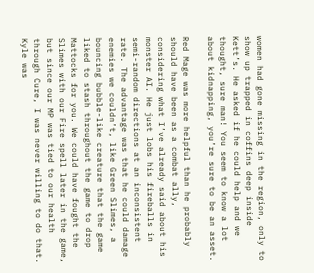women had gone missing in the region, only to show up trapped in coffins deep inside Kett’s. He asked if he could help and we thought, sure man! You seem to know a lot about kidnapping, you’re sure to be an asset.

Red Mage was more helpful than he probably should have been as a combat ally, considering what I’ve already said about his monster AI. He just lobs his fireballs in semi-random directions at an inconsistent rate. The advantage was that he could damage enemies we couldn’t, like Green Slimes, a bouncing bubble-like creature that the game liked to stash throughout the game to drop Mattocks for you. We could have fought the Slimes with our Fire spell later in the game, but since our MP was tied to our health through Cure, I was never willing to do that. Kyle was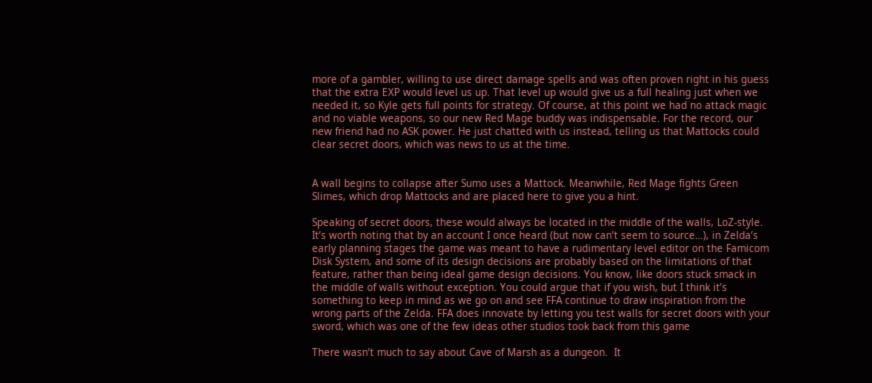more of a gambler, willing to use direct damage spells and was often proven right in his guess that the extra EXP would level us up. That level up would give us a full healing just when we needed it, so Kyle gets full points for strategy. Of course, at this point we had no attack magic and no viable weapons, so our new Red Mage buddy was indispensable. For the record, our new friend had no ASK power. He just chatted with us instead, telling us that Mattocks could clear secret doors, which was news to us at the time.


A wall begins to collapse after Sumo uses a Mattock. Meanwhile, Red Mage fights Green Slimes, which drop Mattocks and are placed here to give you a hint.

Speaking of secret doors, these would always be located in the middle of the walls, LoZ-style. It’s worth noting that by an account I once heard (but now can’t seem to source…), in Zelda’s early planning stages the game was meant to have a rudimentary level editor on the Famicom Disk System, and some of its design decisions are probably based on the limitations of that feature, rather than being ideal game design decisions. You know, like doors stuck smack in the middle of walls without exception. You could argue that if you wish, but I think it’s something to keep in mind as we go on and see FFA continue to draw inspiration from the wrong parts of the Zelda. FFA does innovate by letting you test walls for secret doors with your sword, which was one of the few ideas other studios took back from this game

There wasn’t much to say about Cave of Marsh as a dungeon.  It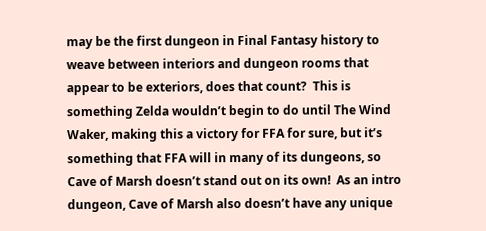may be the first dungeon in Final Fantasy history to weave between interiors and dungeon rooms that appear to be exteriors, does that count?  This is something Zelda wouldn’t begin to do until The Wind Waker, making this a victory for FFA for sure, but it’s something that FFA will in many of its dungeons, so Cave of Marsh doesn’t stand out on its own!  As an intro dungeon, Cave of Marsh also doesn’t have any unique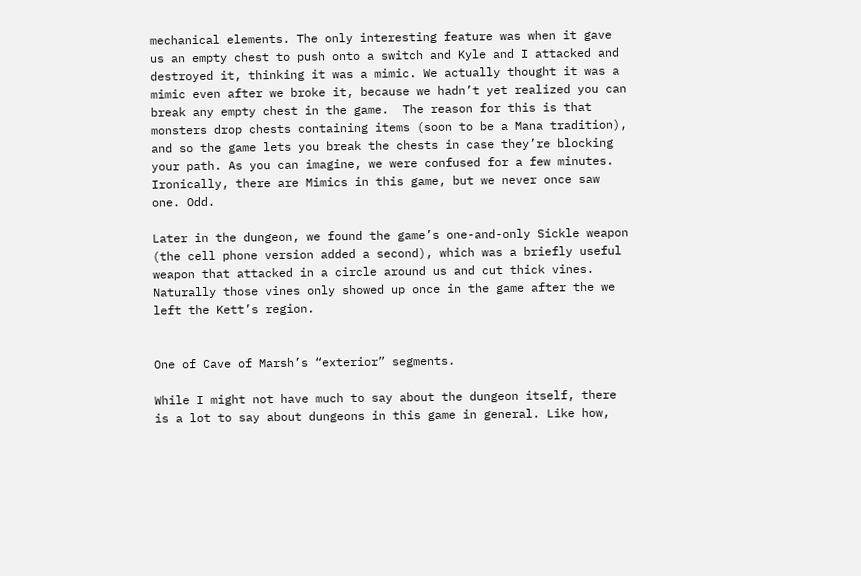mechanical elements. The only interesting feature was when it gave us an empty chest to push onto a switch and Kyle and I attacked and destroyed it, thinking it was a mimic. We actually thought it was a mimic even after we broke it, because we hadn’t yet realized you can break any empty chest in the game.  The reason for this is that monsters drop chests containing items (soon to be a Mana tradition), and so the game lets you break the chests in case they’re blocking your path. As you can imagine, we were confused for a few minutes. Ironically, there are Mimics in this game, but we never once saw one. Odd.

Later in the dungeon, we found the game’s one-and-only Sickle weapon (the cell phone version added a second), which was a briefly useful weapon that attacked in a circle around us and cut thick vines. Naturally those vines only showed up once in the game after the we left the Kett’s region.


One of Cave of Marsh’s “exterior” segments.

While I might not have much to say about the dungeon itself, there is a lot to say about dungeons in this game in general. Like how,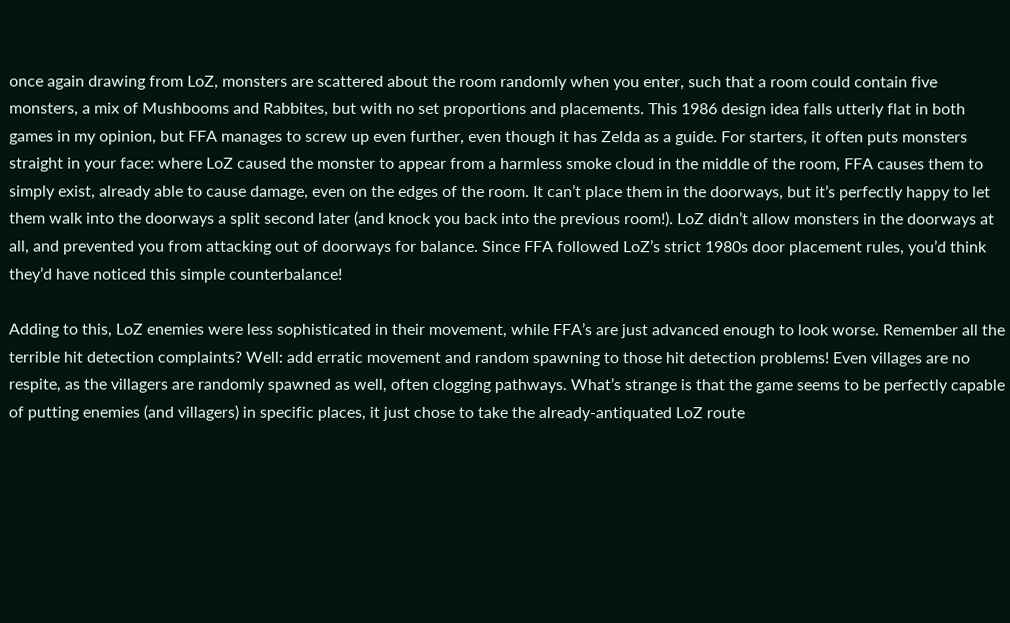once again drawing from LoZ, monsters are scattered about the room randomly when you enter, such that a room could contain five monsters, a mix of Mushbooms and Rabbites, but with no set proportions and placements. This 1986 design idea falls utterly flat in both games in my opinion, but FFA manages to screw up even further, even though it has Zelda as a guide. For starters, it often puts monsters straight in your face: where LoZ caused the monster to appear from a harmless smoke cloud in the middle of the room, FFA causes them to simply exist, already able to cause damage, even on the edges of the room. It can’t place them in the doorways, but it’s perfectly happy to let them walk into the doorways a split second later (and knock you back into the previous room!). LoZ didn’t allow monsters in the doorways at all, and prevented you from attacking out of doorways for balance. Since FFA followed LoZ’s strict 1980s door placement rules, you’d think they’d have noticed this simple counterbalance!

Adding to this, LoZ enemies were less sophisticated in their movement, while FFA’s are just advanced enough to look worse. Remember all the terrible hit detection complaints? Well: add erratic movement and random spawning to those hit detection problems! Even villages are no respite, as the villagers are randomly spawned as well, often clogging pathways. What’s strange is that the game seems to be perfectly capable of putting enemies (and villagers) in specific places, it just chose to take the already-antiquated LoZ route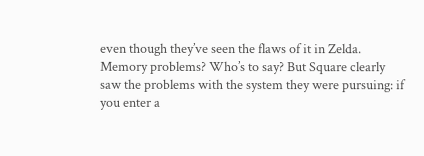even though they’ve seen the flaws of it in Zelda. Memory problems? Who’s to say? But Square clearly saw the problems with the system they were pursuing: if you enter a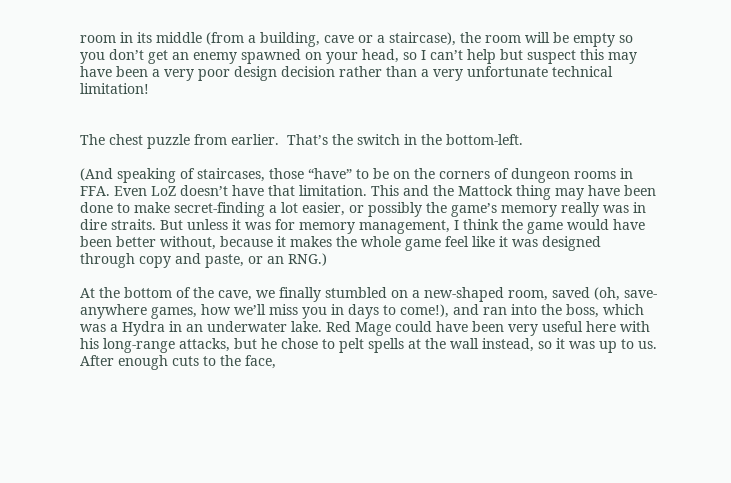room in its middle (from a building, cave or a staircase), the room will be empty so you don’t get an enemy spawned on your head, so I can’t help but suspect this may have been a very poor design decision rather than a very unfortunate technical limitation!


The chest puzzle from earlier.  That’s the switch in the bottom-left.

(And speaking of staircases, those “have” to be on the corners of dungeon rooms in FFA. Even LoZ doesn’t have that limitation. This and the Mattock thing may have been done to make secret-finding a lot easier, or possibly the game’s memory really was in dire straits. But unless it was for memory management, I think the game would have been better without, because it makes the whole game feel like it was designed through copy and paste, or an RNG.)

At the bottom of the cave, we finally stumbled on a new-shaped room, saved (oh, save-anywhere games, how we’ll miss you in days to come!), and ran into the boss, which was a Hydra in an underwater lake. Red Mage could have been very useful here with his long-range attacks, but he chose to pelt spells at the wall instead, so it was up to us. After enough cuts to the face,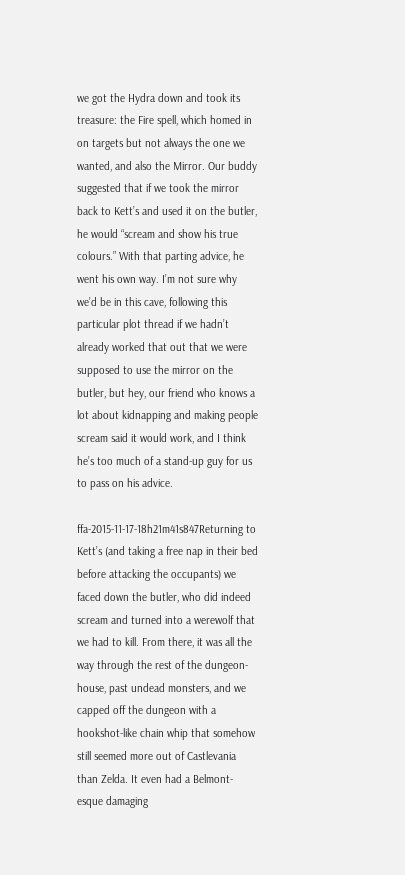we got the Hydra down and took its treasure: the Fire spell, which homed in on targets but not always the one we wanted, and also the Mirror. Our buddy suggested that if we took the mirror back to Kett’s and used it on the butler, he would “scream and show his true colours.” With that parting advice, he went his own way. I’m not sure why we’d be in this cave, following this particular plot thread if we hadn’t already worked that out that we were supposed to use the mirror on the butler, but hey, our friend who knows a lot about kidnapping and making people scream said it would work, and I think he’s too much of a stand-up guy for us to pass on his advice.

ffa-2015-11-17-18h21m41s847Returning to Kett’s (and taking a free nap in their bed before attacking the occupants) we faced down the butler, who did indeed scream and turned into a werewolf that we had to kill. From there, it was all the way through the rest of the dungeon-house, past undead monsters, and we capped off the dungeon with a hookshot-like chain whip that somehow still seemed more out of Castlevania than Zelda. It even had a Belmont-esque damaging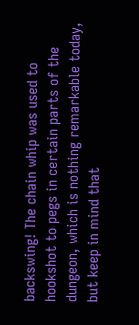backswing! The chain whip was used to hookshot to pegs in certain parts of the dungeon, which is nothing remarkable today, but keep in mind that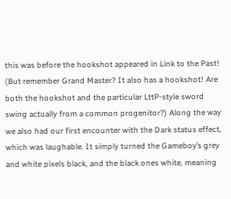this was before the hookshot appeared in Link to the Past! (But remember Grand Master? It also has a hookshot! Are both the hookshot and the particular LttP-style sword swing actually from a common progenitor?) Along the way we also had our first encounter with the Dark status effect, which was laughable. It simply turned the Gameboy’s grey and white pixels black, and the black ones white, meaning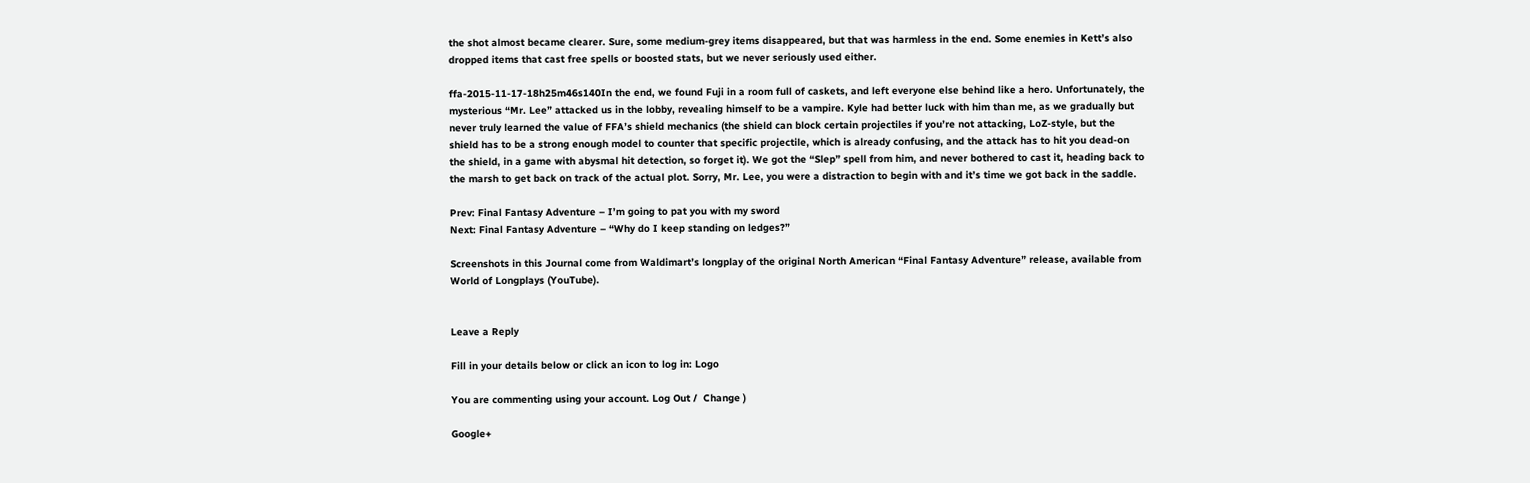the shot almost became clearer. Sure, some medium-grey items disappeared, but that was harmless in the end. Some enemies in Kett’s also dropped items that cast free spells or boosted stats, but we never seriously used either.

ffa-2015-11-17-18h25m46s140In the end, we found Fuji in a room full of caskets, and left everyone else behind like a hero. Unfortunately, the mysterious “Mr. Lee” attacked us in the lobby, revealing himself to be a vampire. Kyle had better luck with him than me, as we gradually but never truly learned the value of FFA’s shield mechanics (the shield can block certain projectiles if you’re not attacking, LoZ-style, but the shield has to be a strong enough model to counter that specific projectile, which is already confusing, and the attack has to hit you dead-on the shield, in a game with abysmal hit detection, so forget it). We got the “Slep” spell from him, and never bothered to cast it, heading back to the marsh to get back on track of the actual plot. Sorry, Mr. Lee, you were a distraction to begin with and it’s time we got back in the saddle.

Prev: Final Fantasy Adventure – I’m going to pat you with my sword
Next: Final Fantasy Adventure – “Why do I keep standing on ledges?”

Screenshots in this Journal come from Waldimart’s longplay of the original North American “Final Fantasy Adventure” release, available from World of Longplays (YouTube).


Leave a Reply

Fill in your details below or click an icon to log in: Logo

You are commenting using your account. Log Out /  Change )

Google+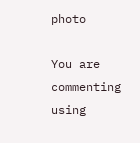photo

You are commenting using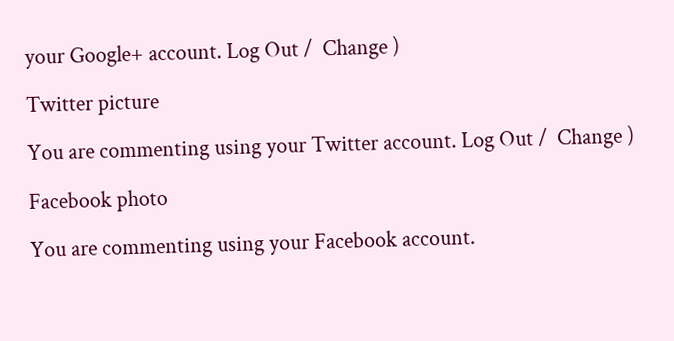your Google+ account. Log Out /  Change )

Twitter picture

You are commenting using your Twitter account. Log Out /  Change )

Facebook photo

You are commenting using your Facebook account.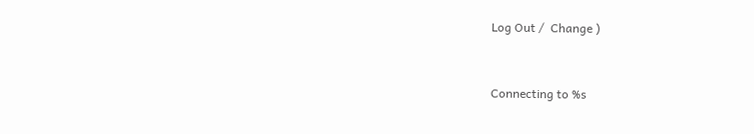Log Out /  Change )


Connecting to %s